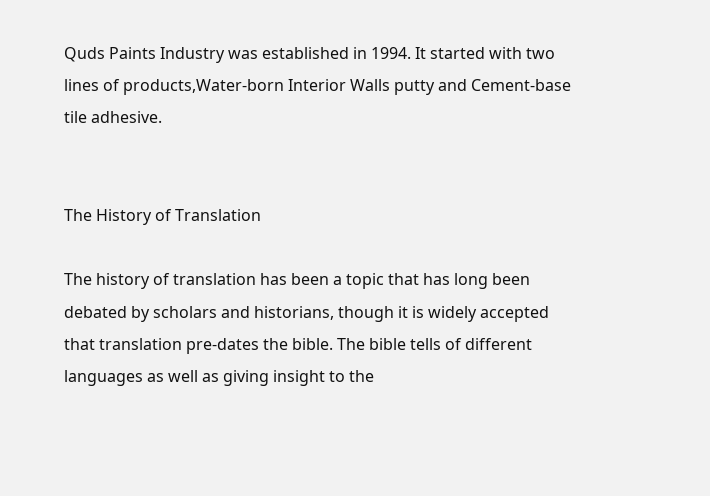Quds Paints Industry was established in 1994. It started with two lines of products,Water-born Interior Walls putty and Cement-base tile adhesive.


The History of Translation

The history of translation has been a topic that has long been debated by scholars and historians, though it is widely accepted that translation pre-dates the bible. The bible tells of different languages as well as giving insight to the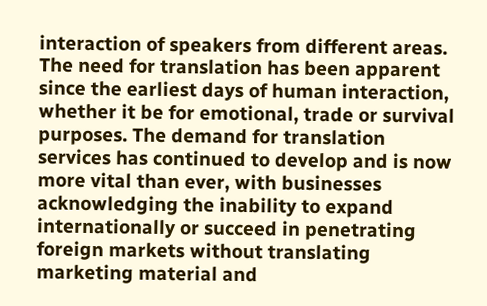interaction of speakers from different areas. The need for translation has been apparent since the earliest days of human interaction, whether it be for emotional, trade or survival purposes. The demand for translation services has continued to develop and is now more vital than ever, with businesses acknowledging the inability to expand internationally or succeed in penetrating foreign markets without translating marketing material and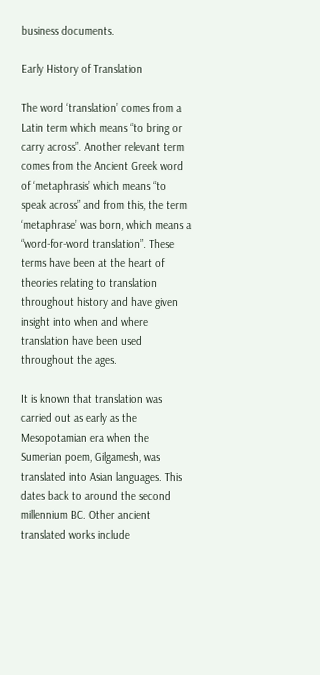business documents.

Early History of Translation

The word ‘translation’ comes from a Latin term which means “to bring or carry across”. Another relevant term comes from the Ancient Greek word of ‘metaphrasis’ which means “to speak across” and from this, the term ‘metaphrase’ was born, which means a “word-for-word translation”. These terms have been at the heart of theories relating to translation throughout history and have given insight into when and where translation have been used throughout the ages.

It is known that translation was carried out as early as the Mesopotamian era when the Sumerian poem, Gilgamesh, was translated into Asian languages. This dates back to around the second millennium BC. Other ancient translated works include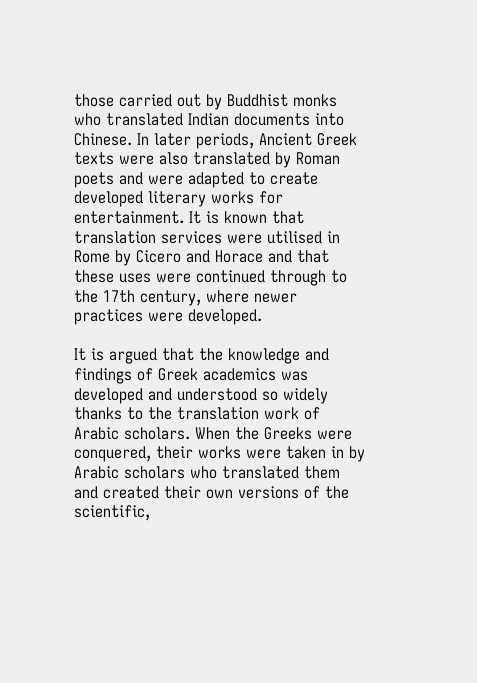those carried out by Buddhist monks who translated Indian documents into Chinese. In later periods, Ancient Greek texts were also translated by Roman poets and were adapted to create developed literary works for entertainment. It is known that translation services were utilised in Rome by Cicero and Horace and that these uses were continued through to the 17th century, where newer practices were developed.

It is argued that the knowledge and findings of Greek academics was developed and understood so widely thanks to the translation work of Arabic scholars. When the Greeks were conquered, their works were taken in by Arabic scholars who translated them and created their own versions of the scientific,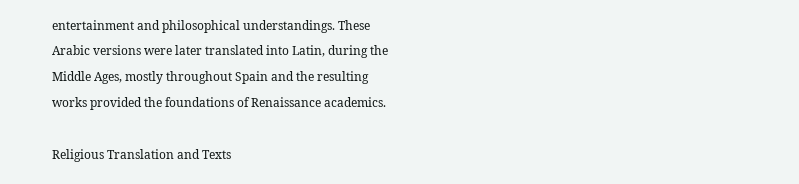entertainment and philosophical understandings. These Arabic versions were later translated into Latin, during the Middle Ages, mostly throughout Spain and the resulting works provided the foundations of Renaissance academics.

Religious Translation and Texts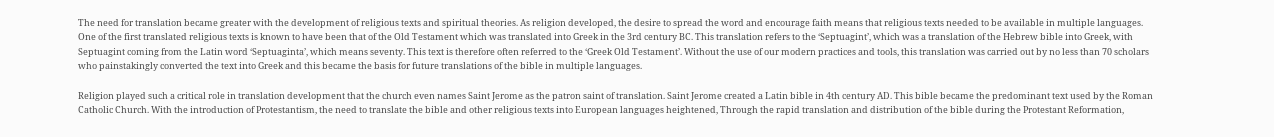The need for translation became greater with the development of religious texts and spiritual theories. As religion developed, the desire to spread the word and encourage faith means that religious texts needed to be available in multiple languages. One of the first translated religious texts is known to have been that of the Old Testament which was translated into Greek in the 3rd century BC. This translation refers to the ‘Septuagint’, which was a translation of the Hebrew bible into Greek, with Septuagint coming from the Latin word ‘Septuaginta’, which means seventy. This text is therefore often referred to the ‘Greek Old Testament’. Without the use of our modern practices and tools, this translation was carried out by no less than 70 scholars who painstakingly converted the text into Greek and this became the basis for future translations of the bible in multiple languages.

Religion played such a critical role in translation development that the church even names Saint Jerome as the patron saint of translation. Saint Jerome created a Latin bible in 4th century AD. This bible became the predominant text used by the Roman Catholic Church. With the introduction of Protestantism, the need to translate the bible and other religious texts into European languages heightened, Through the rapid translation and distribution of the bible during the Protestant Reformation,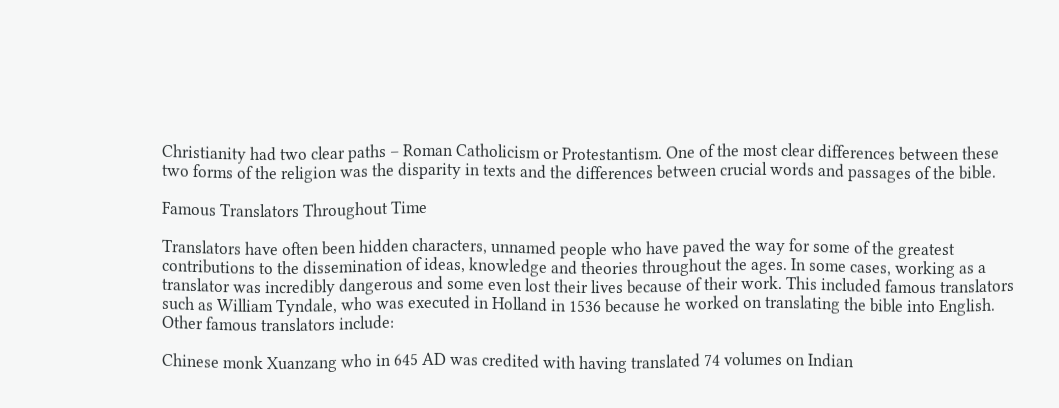Christianity had two clear paths – Roman Catholicism or Protestantism. One of the most clear differences between these two forms of the religion was the disparity in texts and the differences between crucial words and passages of the bible.

Famous Translators Throughout Time

Translators have often been hidden characters, unnamed people who have paved the way for some of the greatest contributions to the dissemination of ideas, knowledge and theories throughout the ages. In some cases, working as a translator was incredibly dangerous and some even lost their lives because of their work. This included famous translators such as William Tyndale, who was executed in Holland in 1536 because he worked on translating the bible into English. Other famous translators include:

Chinese monk Xuanzang who in 645 AD was credited with having translated 74 volumes on Indian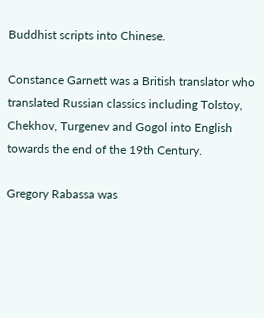Buddhist scripts into Chinese.

Constance Garnett was a British translator who translated Russian classics including Tolstoy, Chekhov, Turgenev and Gogol into English towards the end of the 19th Century.

Gregory Rabassa was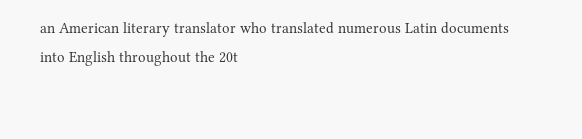an American literary translator who translated numerous Latin documents into English throughout the 20t